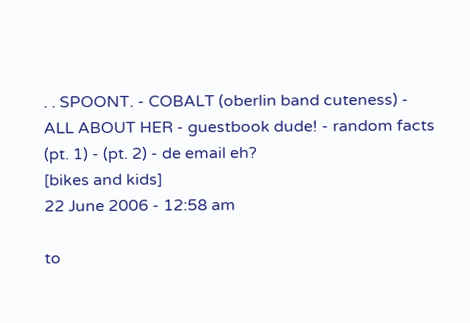. . SPOONT. - COBALT (oberlin band cuteness) - ALL ABOUT HER - guestbook dude! - random facts (pt. 1) - (pt. 2) - de email eh?
[bikes and kids]
22 June 2006 - 12:58 am

to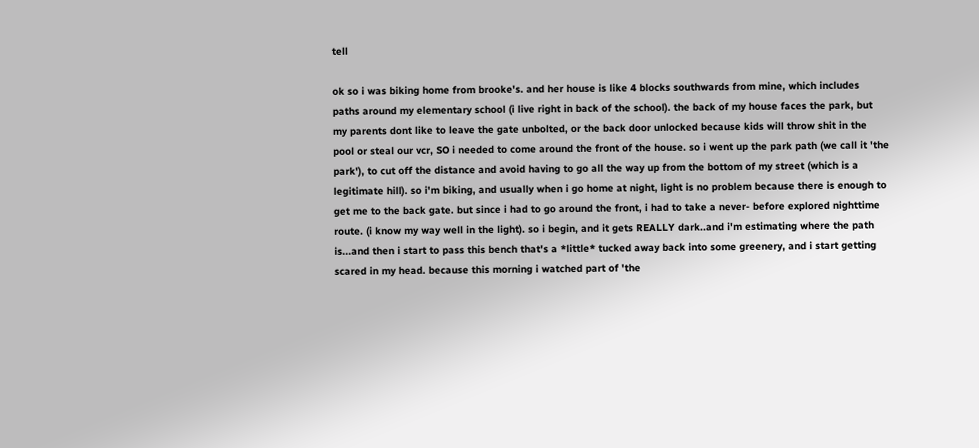tell

ok so i was biking home from brooke's. and her house is like 4 blocks southwards from mine, which includes paths around my elementary school (i live right in back of the school). the back of my house faces the park, but my parents dont like to leave the gate unbolted, or the back door unlocked because kids will throw shit in the pool or steal our vcr, SO i needed to come around the front of the house. so i went up the park path (we call it 'the park'), to cut off the distance and avoid having to go all the way up from the bottom of my street (which is a legitimate hill). so i'm biking, and usually when i go home at night, light is no problem because there is enough to get me to the back gate. but since i had to go around the front, i had to take a never- before explored nighttime route. (i know my way well in the light). so i begin, and it gets REALLY dark..and i'm estimating where the path is...and then i start to pass this bench that's a *little* tucked away back into some greenery, and i start getting scared in my head. because this morning i watched part of 'the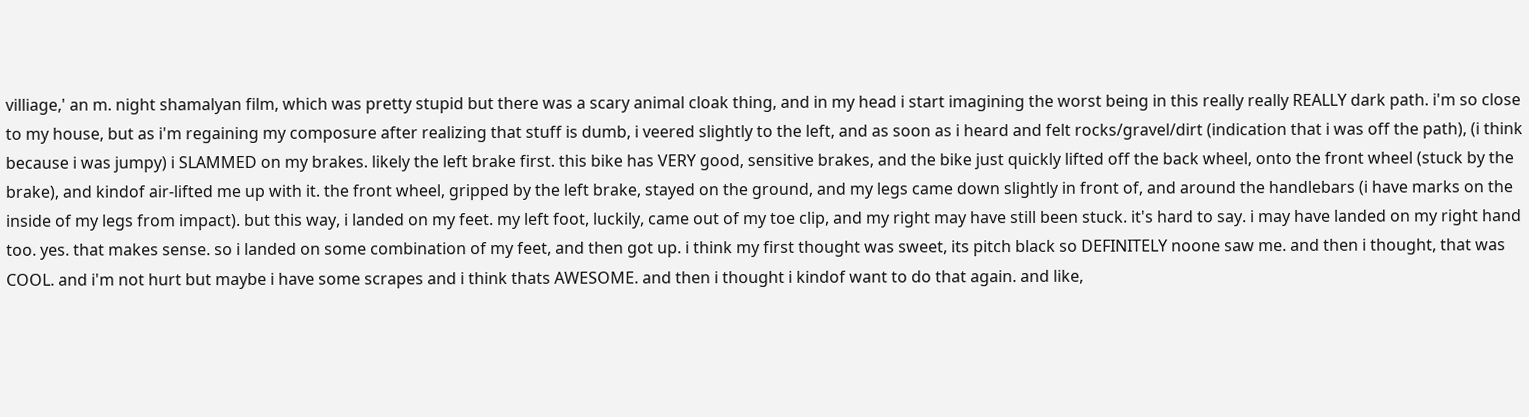villiage,' an m. night shamalyan film, which was pretty stupid but there was a scary animal cloak thing, and in my head i start imagining the worst being in this really really REALLY dark path. i'm so close to my house, but as i'm regaining my composure after realizing that stuff is dumb, i veered slightly to the left, and as soon as i heard and felt rocks/gravel/dirt (indication that i was off the path), (i think because i was jumpy) i SLAMMED on my brakes. likely the left brake first. this bike has VERY good, sensitive brakes, and the bike just quickly lifted off the back wheel, onto the front wheel (stuck by the brake), and kindof air-lifted me up with it. the front wheel, gripped by the left brake, stayed on the ground, and my legs came down slightly in front of, and around the handlebars (i have marks on the inside of my legs from impact). but this way, i landed on my feet. my left foot, luckily, came out of my toe clip, and my right may have still been stuck. it's hard to say. i may have landed on my right hand too. yes. that makes sense. so i landed on some combination of my feet, and then got up. i think my first thought was sweet, its pitch black so DEFINITELY noone saw me. and then i thought, that was COOL. and i'm not hurt but maybe i have some scrapes and i think thats AWESOME. and then i thought i kindof want to do that again. and like,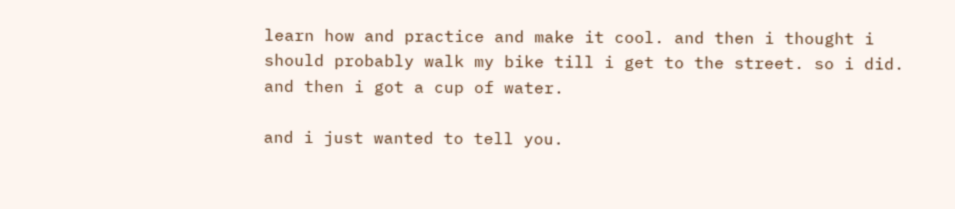learn how and practice and make it cool. and then i thought i should probably walk my bike till i get to the street. so i did. and then i got a cup of water.

and i just wanted to tell you.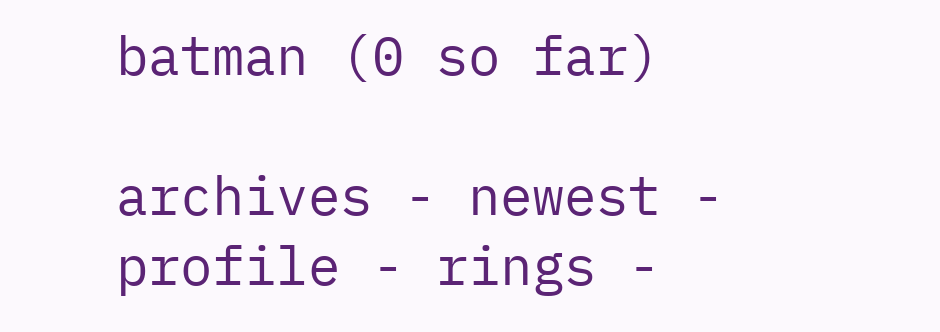batman (0 so far)

archives - newest - profile - rings -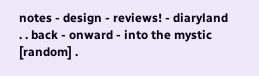notes - design - reviews! - diaryland
. . back - onward - into the mystic [random] .